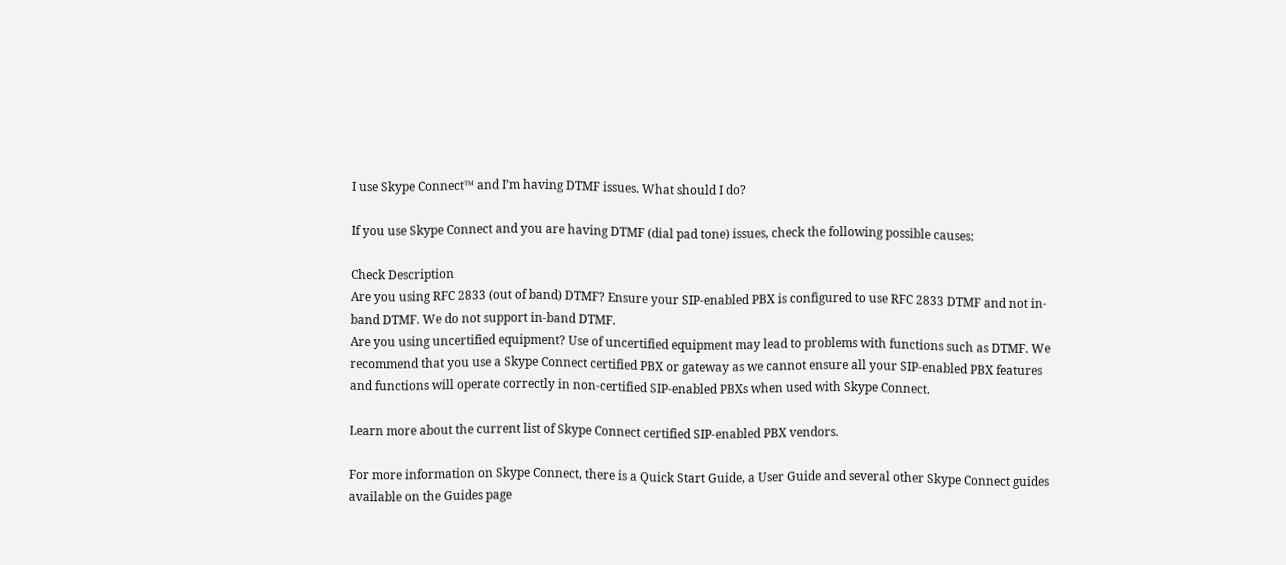I use Skype Connect™ and I’m having DTMF issues. What should I do?

If you use Skype Connect and you are having DTMF (dial pad tone) issues, check the following possible causes:

Check Description
Are you using RFC 2833 (out of band) DTMF? Ensure your SIP-enabled PBX is configured to use RFC 2833 DTMF and not in-band DTMF. We do not support in-band DTMF.
Are you using uncertified equipment? Use of uncertified equipment may lead to problems with functions such as DTMF. We recommend that you use a Skype Connect certified PBX or gateway as we cannot ensure all your SIP-enabled PBX features and functions will operate correctly in non-certified SIP-enabled PBXs when used with Skype Connect.

Learn more about the current list of Skype Connect certified SIP-enabled PBX vendors.

For more information on Skype Connect, there is a Quick Start Guide, a User Guide and several other Skype Connect guides available on the Guides page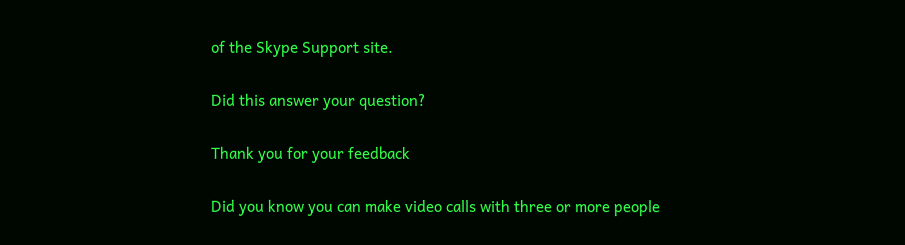of the Skype Support site.

Did this answer your question?

Thank you for your feedback

Did you know you can make video calls with three or more people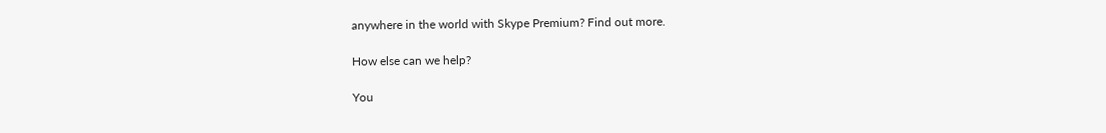anywhere in the world with Skype Premium? Find out more.

How else can we help?

You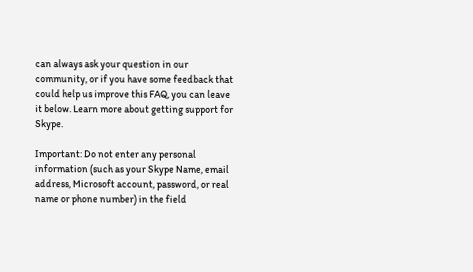can always ask your question in our community, or if you have some feedback that could help us improve this FAQ, you can leave it below. Learn more about getting support for Skype.

Important: Do not enter any personal information (such as your Skype Name, email address, Microsoft account, password, or real name or phone number) in the field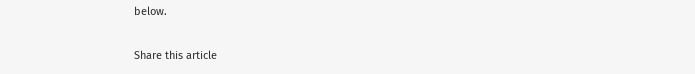below.

Share this article